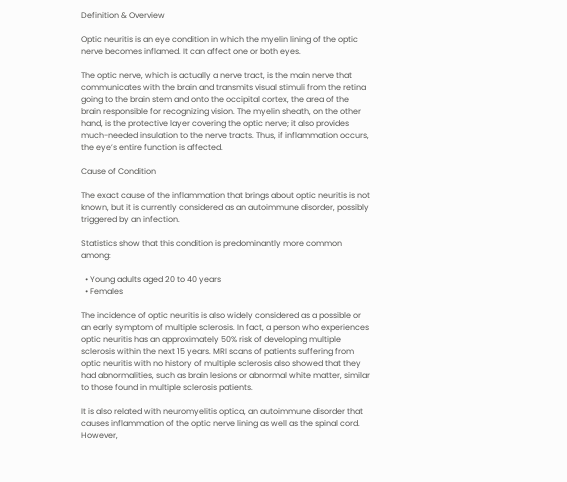Definition & Overview

Optic neuritis is an eye condition in which the myelin lining of the optic nerve becomes inflamed. It can affect one or both eyes.

The optic nerve, which is actually a nerve tract, is the main nerve that communicates with the brain and transmits visual stimuli from the retina going to the brain stem and onto the occipital cortex, the area of the brain responsible for recognizing vision. The myelin sheath, on the other hand, is the protective layer covering the optic nerve; it also provides much-needed insulation to the nerve tracts. Thus, if inflammation occurs, the eye’s entire function is affected.

Cause of Condition

The exact cause of the inflammation that brings about optic neuritis is not known, but it is currently considered as an autoimmune disorder, possibly triggered by an infection.

Statistics show that this condition is predominantly more common among:

  • Young adults aged 20 to 40 years
  • Females

The incidence of optic neuritis is also widely considered as a possible or an early symptom of multiple sclerosis. In fact, a person who experiences optic neuritis has an approximately 50% risk of developing multiple sclerosis within the next 15 years. MRI scans of patients suffering from optic neuritis with no history of multiple sclerosis also showed that they had abnormalities, such as brain lesions or abnormal white matter, similar to those found in multiple sclerosis patients.

It is also related with neuromyelitis optica, an autoimmune disorder that causes inflammation of the optic nerve lining as well as the spinal cord. However,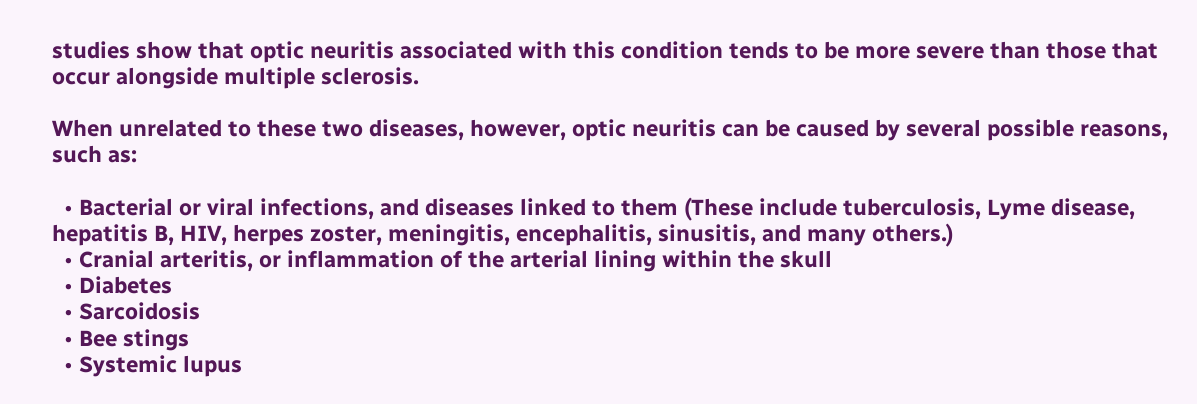studies show that optic neuritis associated with this condition tends to be more severe than those that occur alongside multiple sclerosis.

When unrelated to these two diseases, however, optic neuritis can be caused by several possible reasons, such as:

  • Bacterial or viral infections, and diseases linked to them (These include tuberculosis, Lyme disease, hepatitis B, HIV, herpes zoster, meningitis, encephalitis, sinusitis, and many others.)
  • Cranial arteritis, or inflammation of the arterial lining within the skull
  • Diabetes
  • Sarcoidosis
  • Bee stings
  • Systemic lupus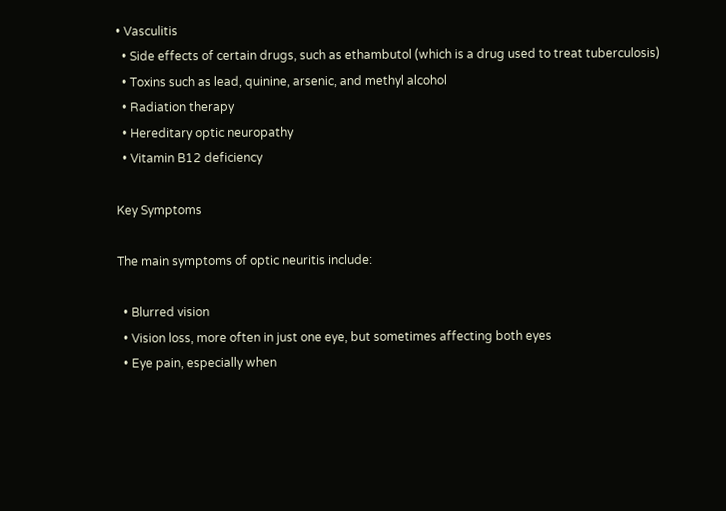• Vasculitis
  • Side effects of certain drugs, such as ethambutol (which is a drug used to treat tuberculosis)
  • Toxins such as lead, quinine, arsenic, and methyl alcohol
  • Radiation therapy
  • Hereditary optic neuropathy
  • Vitamin B12 deficiency

Key Symptoms

The main symptoms of optic neuritis include:

  • Blurred vision
  • Vision loss, more often in just one eye, but sometimes affecting both eyes
  • Eye pain, especially when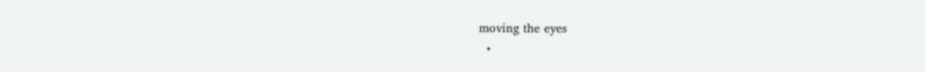moving the eyes
  •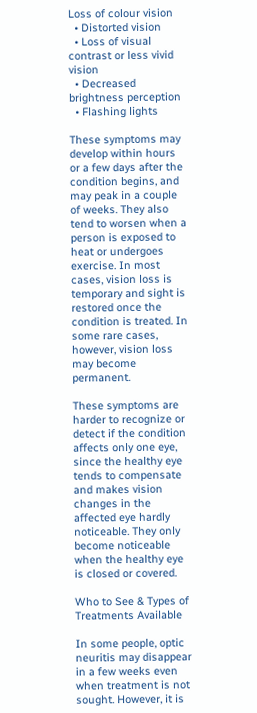Loss of colour vision
  • Distorted vision
  • Loss of visual contrast or less vivid vision
  • Decreased brightness perception
  • Flashing lights

These symptoms may develop within hours or a few days after the condition begins, and may peak in a couple of weeks. They also tend to worsen when a person is exposed to heat or undergoes exercise. In most cases, vision loss is temporary and sight is restored once the condition is treated. In some rare cases, however, vision loss may become permanent.

These symptoms are harder to recognize or detect if the condition affects only one eye, since the healthy eye tends to compensate and makes vision changes in the affected eye hardly noticeable. They only become noticeable when the healthy eye is closed or covered.

Who to See & Types of Treatments Available

In some people, optic neuritis may disappear in a few weeks even when treatment is not sought. However, it is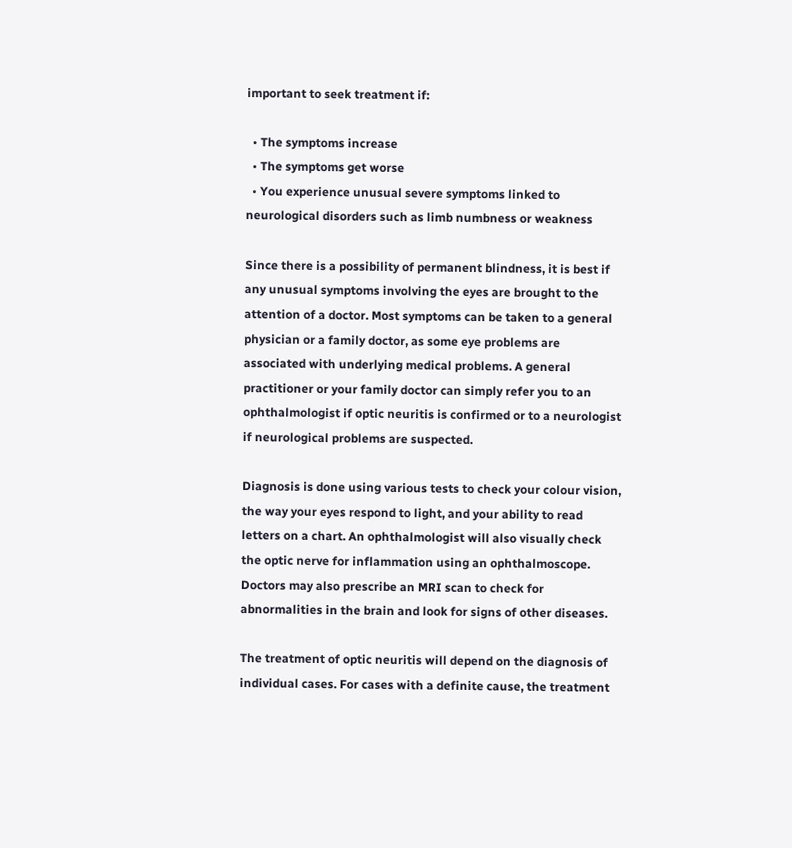important to seek treatment if:

  • The symptoms increase
  • The symptoms get worse
  • You experience unusual severe symptoms linked to neurological disorders such as limb numbness or weakness

Since there is a possibility of permanent blindness, it is best if any unusual symptoms involving the eyes are brought to the attention of a doctor. Most symptoms can be taken to a general physician or a family doctor, as some eye problems are associated with underlying medical problems. A general practitioner or your family doctor can simply refer you to an ophthalmologist if optic neuritis is confirmed or to a neurologist if neurological problems are suspected.

Diagnosis is done using various tests to check your colour vision, the way your eyes respond to light, and your ability to read letters on a chart. An ophthalmologist will also visually check the optic nerve for inflammation using an ophthalmoscope. Doctors may also prescribe an MRI scan to check for abnormalities in the brain and look for signs of other diseases.

The treatment of optic neuritis will depend on the diagnosis of individual cases. For cases with a definite cause, the treatment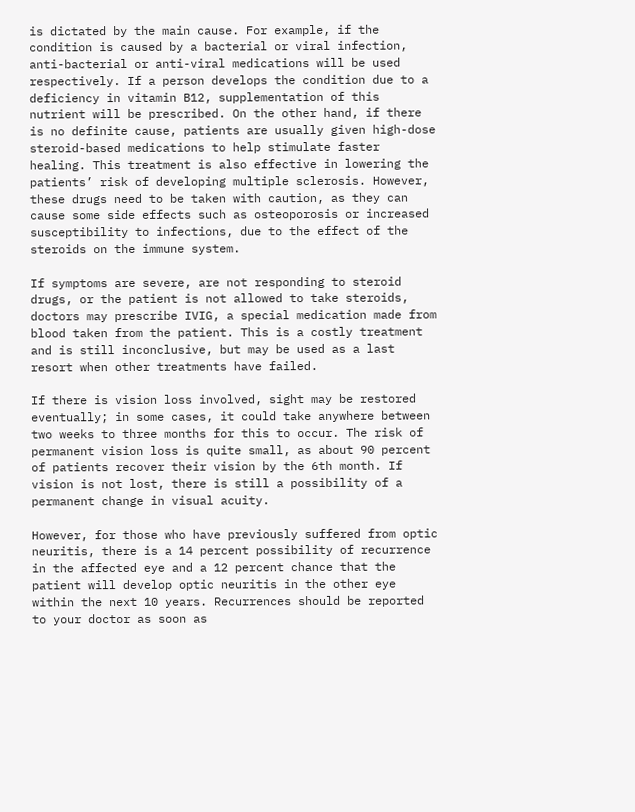is dictated by the main cause. For example, if the condition is caused by a bacterial or viral infection, anti-bacterial or anti-viral medications will be used respectively. If a person develops the condition due to a deficiency in vitamin B12, supplementation of this nutrient will be prescribed. On the other hand, if there is no definite cause, patients are usually given high-dose steroid-based medications to help stimulate faster healing. This treatment is also effective in lowering the patients’ risk of developing multiple sclerosis. However, these drugs need to be taken with caution, as they can cause some side effects such as osteoporosis or increased susceptibility to infections, due to the effect of the steroids on the immune system.

If symptoms are severe, are not responding to steroid drugs, or the patient is not allowed to take steroids, doctors may prescribe IVIG, a special medication made from blood taken from the patient. This is a costly treatment and is still inconclusive, but may be used as a last resort when other treatments have failed.

If there is vision loss involved, sight may be restored eventually; in some cases, it could take anywhere between two weeks to three months for this to occur. The risk of permanent vision loss is quite small, as about 90 percent of patients recover their vision by the 6th month. If vision is not lost, there is still a possibility of a permanent change in visual acuity.

However, for those who have previously suffered from optic neuritis, there is a 14 percent possibility of recurrence in the affected eye and a 12 percent chance that the patient will develop optic neuritis in the other eye within the next 10 years. Recurrences should be reported to your doctor as soon as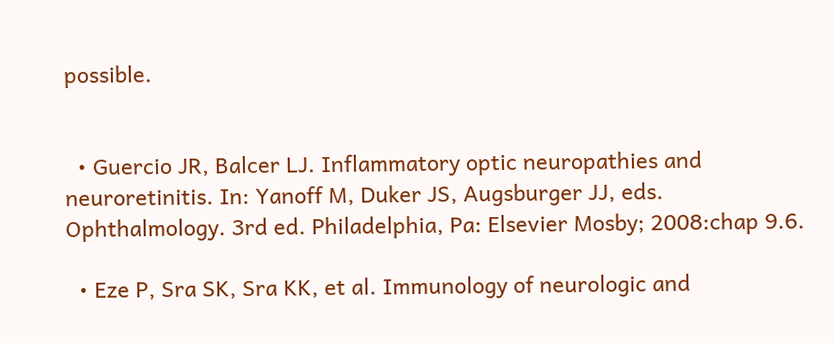possible.


  • Guercio JR, Balcer LJ. Inflammatory optic neuropathies and neuroretinitis. In: Yanoff M, Duker JS, Augsburger JJ, eds. Ophthalmology. 3rd ed. Philadelphia, Pa: Elsevier Mosby; 2008:chap 9.6.

  • Eze P, Sra SK, Sra KK, et al. Immunology of neurologic and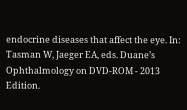endocrine diseases that affect the eye. In: Tasman W, Jaeger EA, eds. Duane’s Ophthalmology on DVD-ROM - 2013 Edition.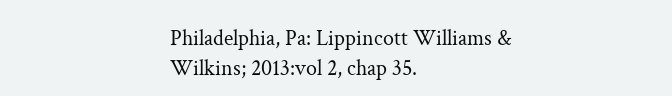Philadelphia, Pa: Lippincott Williams & Wilkins; 2013:vol 2, chap 35.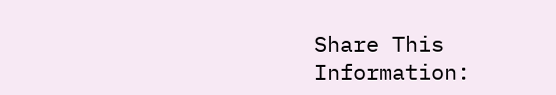Share This Information: